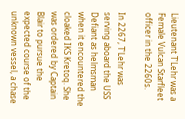Lieutenant T'Lehr was a Female Vulcan Starfleet officer in the 2260s.

In 2267, T'Lehr was serving aboard the USS Defiant as helmsman when it encountered the cloaked IKS Kretoq. She was ordered by Captain Blair to pursue the expected course of the unknown vessel, a chase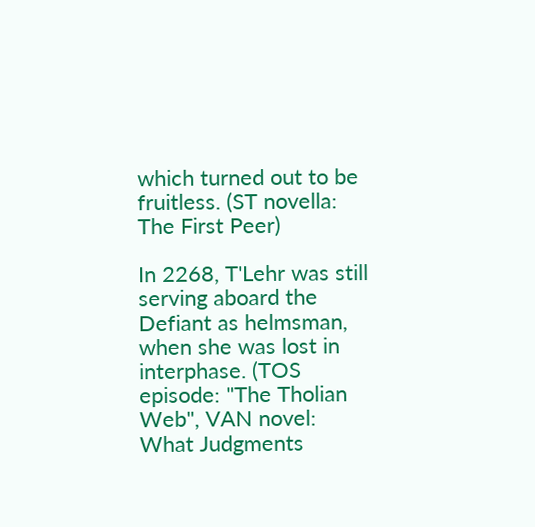which turned out to be fruitless. (ST novella: The First Peer)

In 2268, T'Lehr was still serving aboard the Defiant as helmsman, when she was lost in interphase. (TOS episode: "The Tholian Web", VAN novel: What Judgments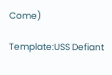Come)

Template:USS Defiant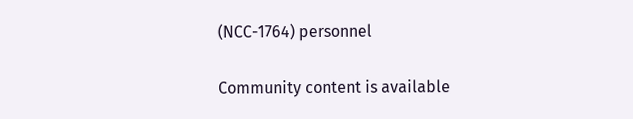(NCC-1764) personnel

Community content is available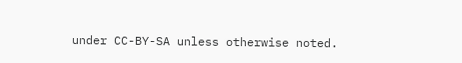under CC-BY-SA unless otherwise noted.